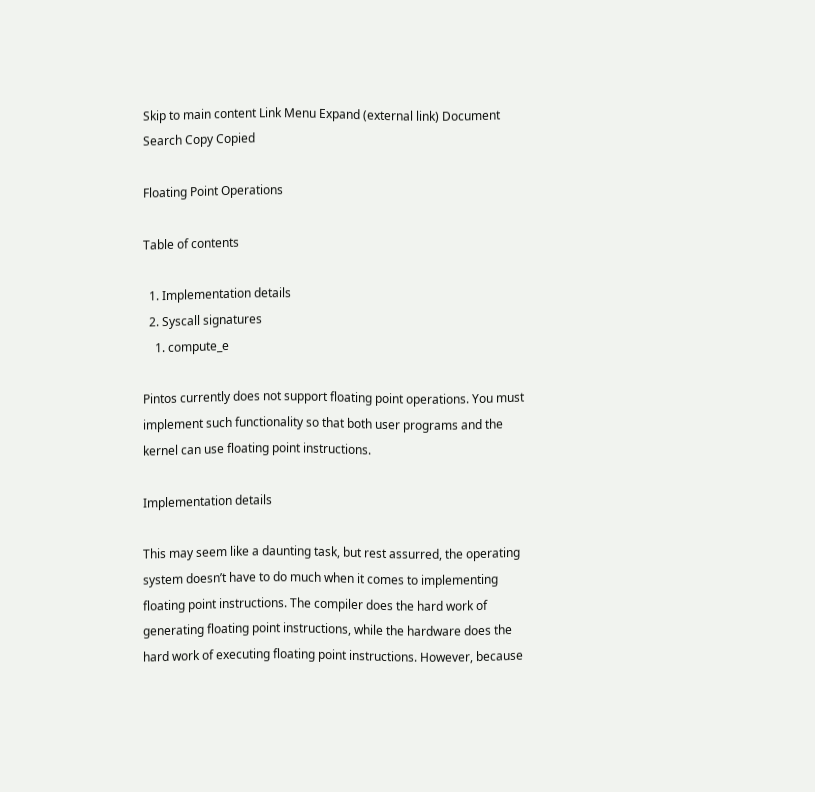Skip to main content Link Menu Expand (external link) Document Search Copy Copied

Floating Point Operations

Table of contents

  1. Implementation details
  2. Syscall signatures
    1. compute_e

Pintos currently does not support floating point operations. You must implement such functionality so that both user programs and the kernel can use floating point instructions.

Implementation details

This may seem like a daunting task, but rest assurred, the operating system doesn’t have to do much when it comes to implementing floating point instructions. The compiler does the hard work of generating floating point instructions, while the hardware does the hard work of executing floating point instructions. However, because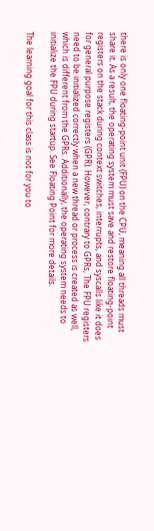there is only one floating-point unit (FPU) on the CPU, meaning all threads must share it. As a result, the operating system must save and restore floating-point registers on the stack during context switches, interrupts, and syscalls like it does for general purpose registers (GPR). However, contrary to GPRs, The FPU registers need to be initialized correctly when a new thread or process is created as well, which is different from the GPRs. Additionally, the operating system needs to initialize the FPU during startup. See Floating Point for more details.

The learning goal for this class is not for you to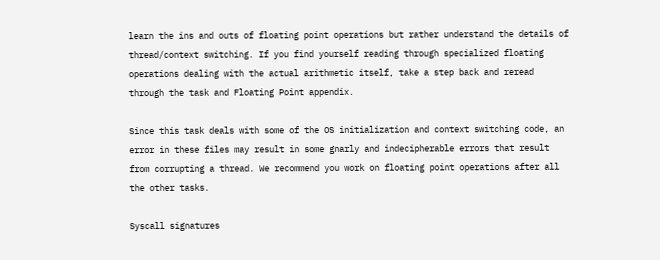learn the ins and outs of floating point operations but rather understand the details of thread/context switching. If you find yourself reading through specialized floating operations dealing with the actual arithmetic itself, take a step back and reread through the task and Floating Point appendix.

Since this task deals with some of the OS initialization and context switching code, an error in these files may result in some gnarly and indecipherable errors that result from corrupting a thread. We recommend you work on floating point operations after all the other tasks.

Syscall signatures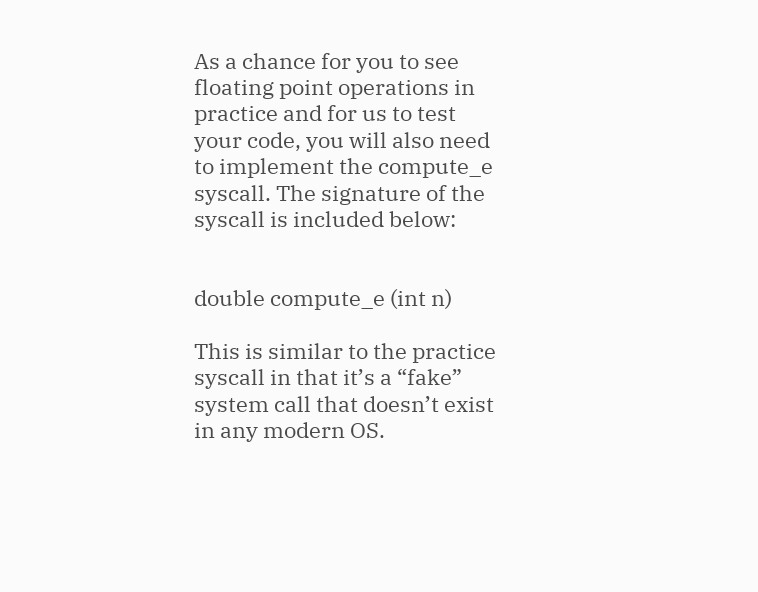As a chance for you to see floating point operations in practice and for us to test your code, you will also need to implement the compute_e syscall. The signature of the syscall is included below:


double compute_e (int n)

This is similar to the practice syscall in that it’s a “fake” system call that doesn’t exist in any modern OS.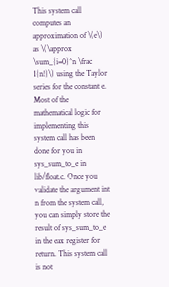This system call computes an approximation of \(e\) as \(\approx \sum_{i=0}^n \frac 1{n!}\) using the Taylor series for the constant e. Most of the mathematical logic for implementing this system call has been done for you in sys_sum_to_e in lib/float.c. Once you validate the argument int n from the system call, you can simply store the result of sys_sum_to_e in the eax register for return. This system call is not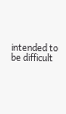intended to be difficult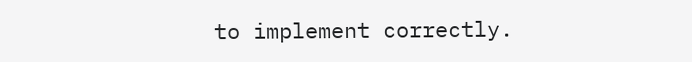to implement correctly.